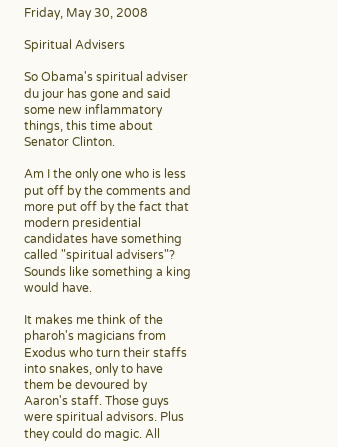Friday, May 30, 2008

Spiritual Advisers

So Obama's spiritual adviser du jour has gone and said some new inflammatory things, this time about Senator Clinton.

Am I the only one who is less put off by the comments and more put off by the fact that modern presidential candidates have something called "spiritual advisers"? Sounds like something a king would have.

It makes me think of the pharoh's magicians from Exodus who turn their staffs into snakes, only to have them be devoured by Aaron's staff. Those guys were spiritual advisors. Plus they could do magic. All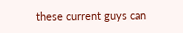these current guys can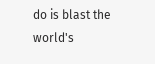do is blast the world's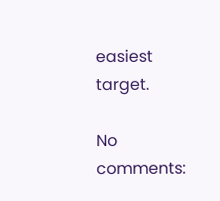easiest target.

No comments: